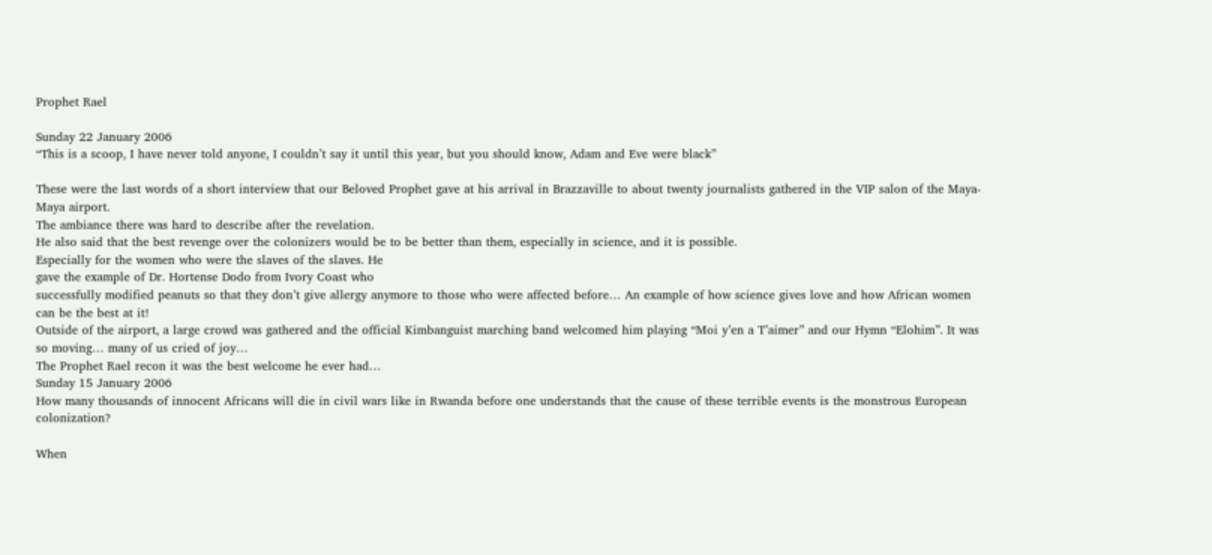Prophet Rael

Sunday 22 January 2006
“This is a scoop, I have never told anyone, I couldn’t say it until this year, but you should know, Adam and Eve were black”

These were the last words of a short interview that our Beloved Prophet gave at his arrival in Brazzaville to about twenty journalists gathered in the VIP salon of the Maya-Maya airport.
The ambiance there was hard to describe after the revelation.
He also said that the best revenge over the colonizers would be to be better than them, especially in science, and it is possible.
Especially for the women who were the slaves of the slaves. He
gave the example of Dr. Hortense Dodo from Ivory Coast who
successfully modified peanuts so that they don’t give allergy anymore to those who were affected before… An example of how science gives love and how African women can be the best at it!
Outside of the airport, a large crowd was gathered and the official Kimbanguist marching band welcomed him playing “Moi y’en a T’aimer” and our Hymn “Elohim”. It was so moving… many of us cried of joy…
The Prophet Rael recon it was the best welcome he ever had…
Sunday 15 January 2006
How many thousands of innocent Africans will die in civil wars like in Rwanda before one understands that the cause of these terrible events is the monstrous European colonization?

When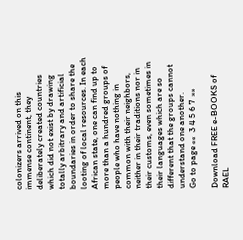colonizers arrived on this immense continent, they deliberately created countries which did not exist by drawing totally arbitrary and artificial boundaries in order to share the looting of local resources. In each African state, one can find up to more than a hundred groups of people who have nothing in common with their neighbors, neither in their traditions nor in their customs, even sometimes in their languages which are so different that the groups cannot understand one another.
Go to page ««  3 4 5 6 7  »»

Download FREE e-BOOKS of RAEL